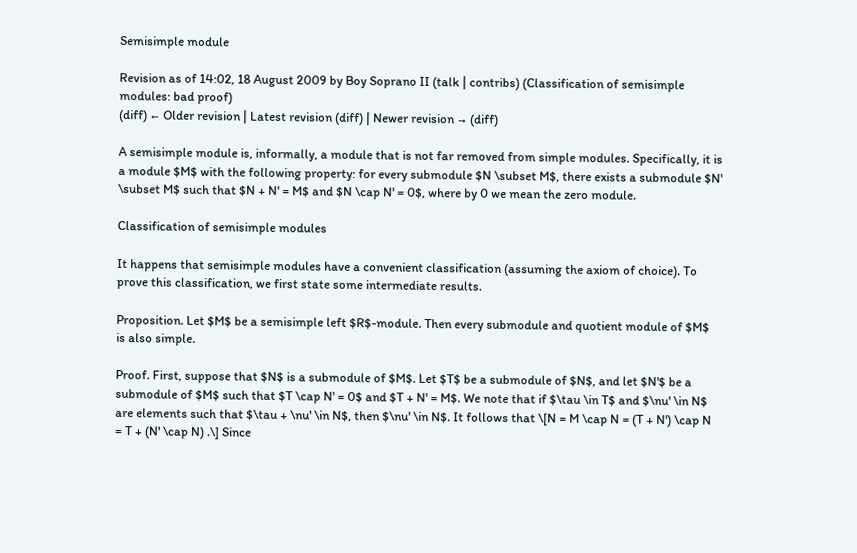Semisimple module

Revision as of 14:02, 18 August 2009 by Boy Soprano II (talk | contribs) (Classification of semisimple modules: bad proof)
(diff) ← Older revision | Latest revision (diff) | Newer revision → (diff)

A semisimple module is, informally, a module that is not far removed from simple modules. Specifically, it is a module $M$ with the following property: for every submodule $N \subset M$, there exists a submodule $N' \subset M$ such that $N + N' = M$ and $N \cap N' = 0$, where by 0 we mean the zero module.

Classification of semisimple modules

It happens that semisimple modules have a convenient classification (assuming the axiom of choice). To prove this classification, we first state some intermediate results.

Proposition. Let $M$ be a semisimple left $R$-module. Then every submodule and quotient module of $M$ is also simple.

Proof. First, suppose that $N$ is a submodule of $M$. Let $T$ be a submodule of $N$, and let $N'$ be a submodule of $M$ such that $T \cap N' = 0$ and $T + N' = M$. We note that if $\tau \in T$ and $\nu' \in N$ are elements such that $\tau + \nu' \in N$, then $\nu' \in N$. It follows that \[N = M \cap N = (T + N') \cap N = T + (N' \cap N) .\] Since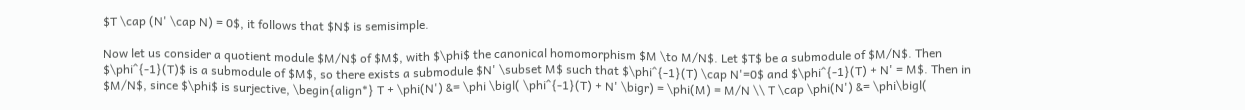$T \cap (N' \cap N) = 0$, it follows that $N$ is semisimple.

Now let us consider a quotient module $M/N$ of $M$, with $\phi$ the canonical homomorphism $M \to M/N$. Let $T$ be a submodule of $M/N$. Then $\phi^{-1}(T)$ is a submodule of $M$, so there exists a submodule $N' \subset M$ such that $\phi^{-1}(T) \cap N'=0$ and $\phi^{-1}(T) + N' = M$. Then in $M/N$, since $\phi$ is surjective, \begin{align*} T + \phi(N') &= \phi \bigl( \phi^{-1}(T) + N' \bigr) = \phi(M) = M/N \\ T \cap \phi(N') &= \phi\bigl(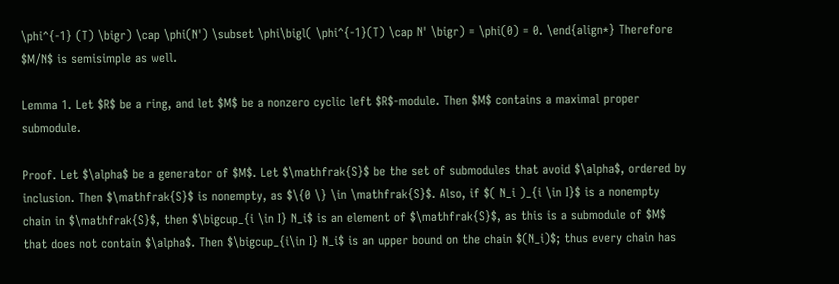\phi^{-1} (T) \bigr) \cap \phi(N') \subset \phi\bigl( \phi^{-1}(T) \cap N' \bigr) = \phi(0) = 0. \end{align*} Therefore $M/N$ is semisimple as well.

Lemma 1. Let $R$ be a ring, and let $M$ be a nonzero cyclic left $R$-module. Then $M$ contains a maximal proper submodule.

Proof. Let $\alpha$ be a generator of $M$. Let $\mathfrak{S}$ be the set of submodules that avoid $\alpha$, ordered by inclusion. Then $\mathfrak{S}$ is nonempty, as $\{0 \} \in \mathfrak{S}$. Also, if $( N_i )_{i \in I}$ is a nonempty chain in $\mathfrak{S}$, then $\bigcup_{i \in I} N_i$ is an element of $\mathfrak{S}$, as this is a submodule of $M$ that does not contain $\alpha$. Then $\bigcup_{i\in I} N_i$ is an upper bound on the chain $(N_i)$; thus every chain has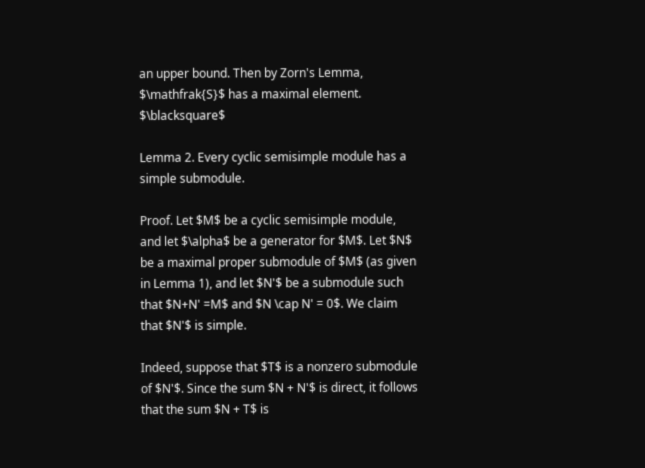an upper bound. Then by Zorn's Lemma, $\mathfrak{S}$ has a maximal element. $\blacksquare$

Lemma 2. Every cyclic semisimple module has a simple submodule.

Proof. Let $M$ be a cyclic semisimple module, and let $\alpha$ be a generator for $M$. Let $N$ be a maximal proper submodule of $M$ (as given in Lemma 1), and let $N'$ be a submodule such that $N+N' =M$ and $N \cap N' = 0$. We claim that $N'$ is simple.

Indeed, suppose that $T$ is a nonzero submodule of $N'$. Since the sum $N + N'$ is direct, it follows that the sum $N + T$ is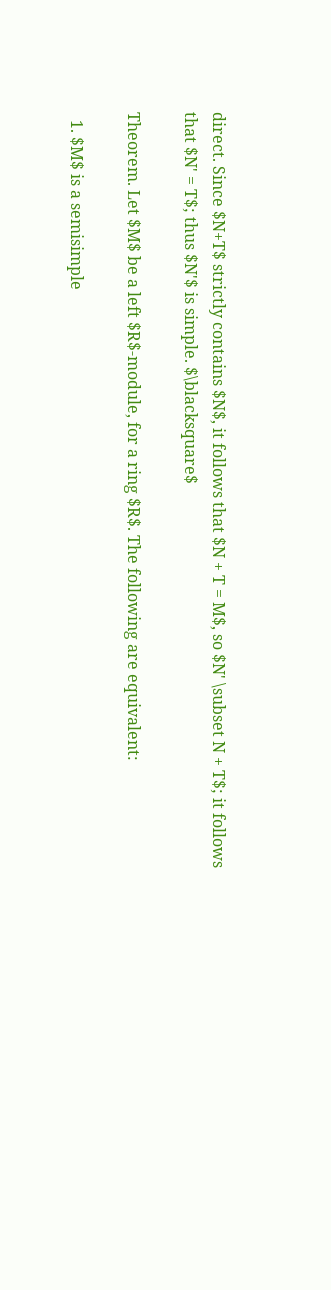direct. Since $N+T$ strictly contains $N$, it follows that $N + T = M$, so $N' \subset N + T$; it follows that $N' = T$; thus $N'$ is simple. $\blacksquare$

Theorem. Let $M$ be a left $R$-module, for a ring $R$. The following are equivalent:

  1. $M$ is a semisimple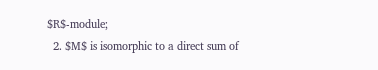$R$-module;
  2. $M$ is isomorphic to a direct sum of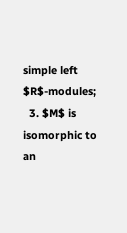simple left $R$-modules;
  3. $M$ is isomorphic to an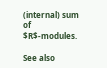(internal) sum of $R$-modules.

See also